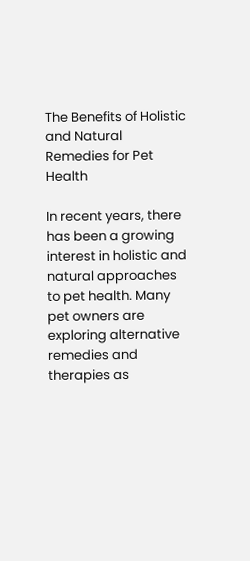The Benefits of Holistic and Natural Remedies for Pet Health

In recent years, there has been a growing interest in holistic and natural approaches to pet health. Many pet owners are exploring alternative remedies and therapies as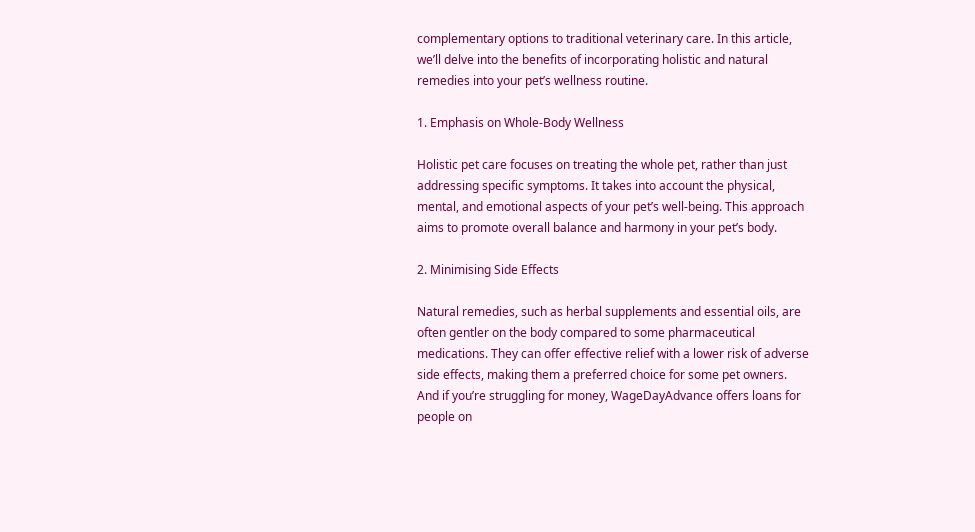complementary options to traditional veterinary care. In this article, we’ll delve into the benefits of incorporating holistic and natural remedies into your pet’s wellness routine.

1. Emphasis on Whole-Body Wellness

Holistic pet care focuses on treating the whole pet, rather than just addressing specific symptoms. It takes into account the physical, mental, and emotional aspects of your pet’s well-being. This approach aims to promote overall balance and harmony in your pet’s body.

2. Minimising Side Effects

Natural remedies, such as herbal supplements and essential oils, are often gentler on the body compared to some pharmaceutical medications. They can offer effective relief with a lower risk of adverse side effects, making them a preferred choice for some pet owners. And if you’re struggling for money, WageDayAdvance offers loans for people on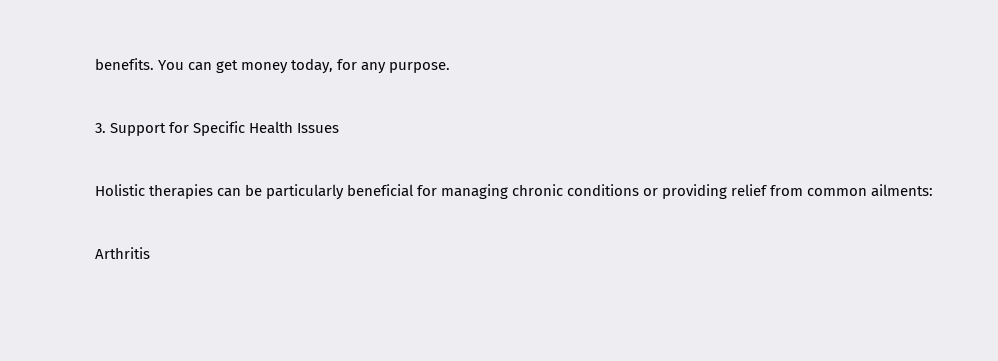benefits. You can get money today, for any purpose.

3. Support for Specific Health Issues

Holistic therapies can be particularly beneficial for managing chronic conditions or providing relief from common ailments:

Arthritis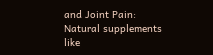and Joint Pain: Natural supplements like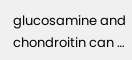glucosamine and chondroitin can …